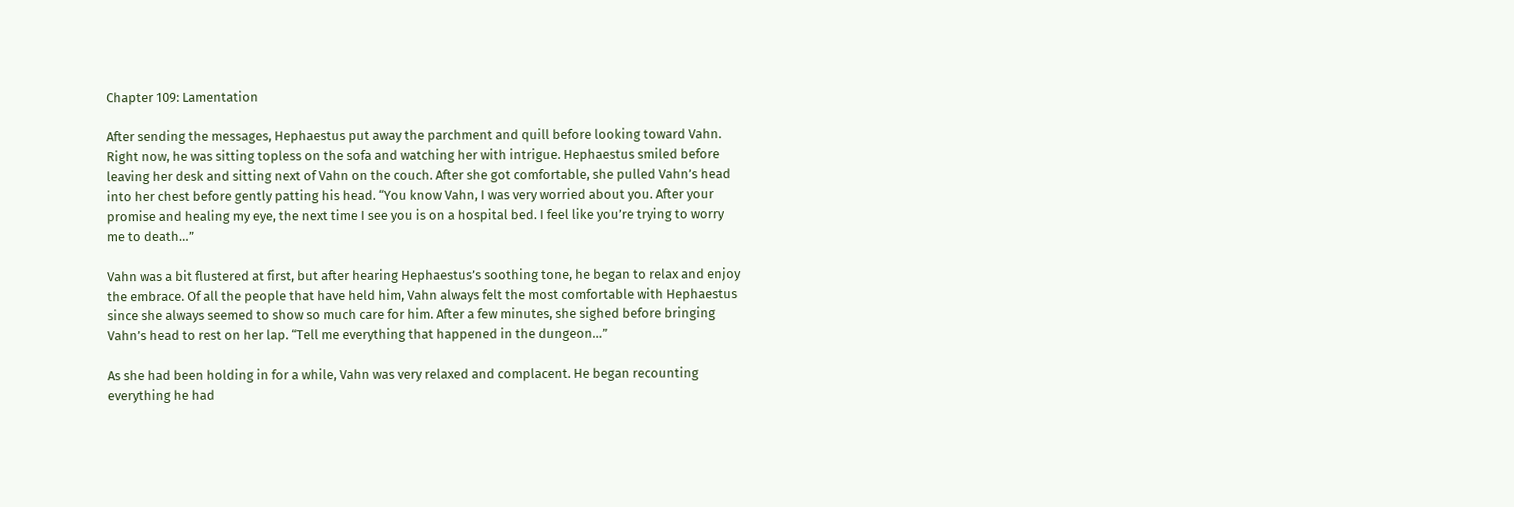Chapter 109: Lamentation

After sending the messages, Hephaestus put away the parchment and quill before looking toward Vahn. Right now, he was sitting topless on the sofa and watching her with intrigue. Hephaestus smiled before leaving her desk and sitting next of Vahn on the couch. After she got comfortable, she pulled Vahn’s head into her chest before gently patting his head. “You know Vahn, I was very worried about you. After your promise and healing my eye, the next time I see you is on a hospital bed. I feel like you’re trying to worry me to death…”

Vahn was a bit flustered at first, but after hearing Hephaestus’s soothing tone, he began to relax and enjoy the embrace. Of all the people that have held him, Vahn always felt the most comfortable with Hephaestus since she always seemed to show so much care for him. After a few minutes, she sighed before bringing Vahn’s head to rest on her lap. “Tell me everything that happened in the dungeon…”

As she had been holding in for a while, Vahn was very relaxed and complacent. He began recounting everything he had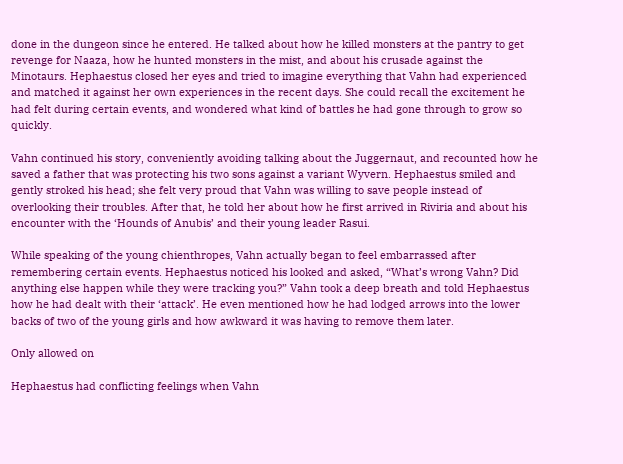done in the dungeon since he entered. He talked about how he killed monsters at the pantry to get revenge for Naaza, how he hunted monsters in the mist, and about his crusade against the Minotaurs. Hephaestus closed her eyes and tried to imagine everything that Vahn had experienced and matched it against her own experiences in the recent days. She could recall the excitement he had felt during certain events, and wondered what kind of battles he had gone through to grow so quickly.

Vahn continued his story, conveniently avoiding talking about the Juggernaut, and recounted how he saved a father that was protecting his two sons against a variant Wyvern. Hephaestus smiled and gently stroked his head; she felt very proud that Vahn was willing to save people instead of overlooking their troubles. After that, he told her about how he first arrived in Riviria and about his encounter with the ‘Hounds of Anubis’ and their young leader Rasui.

While speaking of the young chienthropes, Vahn actually began to feel embarrassed after remembering certain events. Hephaestus noticed his looked and asked, “What’s wrong Vahn? Did anything else happen while they were tracking you?” Vahn took a deep breath and told Hephaestus how he had dealt with their ‘attack’. He even mentioned how he had lodged arrows into the lower backs of two of the young girls and how awkward it was having to remove them later.

Only allowed on

Hephaestus had conflicting feelings when Vahn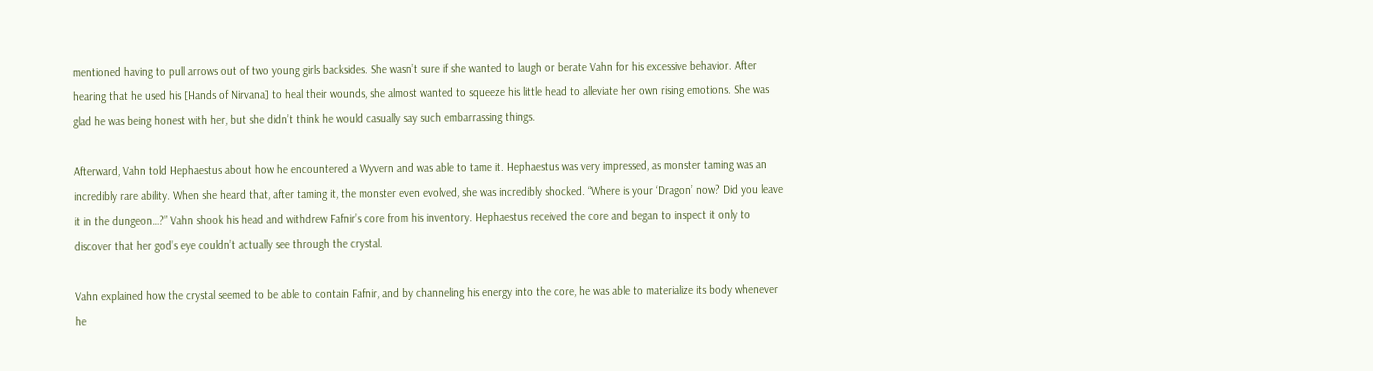mentioned having to pull arrows out of two young girls backsides. She wasn’t sure if she wanted to laugh or berate Vahn for his excessive behavior. After hearing that he used his [Hands of Nirvana] to heal their wounds, she almost wanted to squeeze his little head to alleviate her own rising emotions. She was glad he was being honest with her, but she didn’t think he would casually say such embarrassing things.

Afterward, Vahn told Hephaestus about how he encountered a Wyvern and was able to tame it. Hephaestus was very impressed, as monster taming was an incredibly rare ability. When she heard that, after taming it, the monster even evolved, she was incredibly shocked. “Where is your ‘Dragon’ now? Did you leave it in the dungeon…?” Vahn shook his head and withdrew Fafnir’s core from his inventory. Hephaestus received the core and began to inspect it only to discover that her god’s eye couldn’t actually see through the crystal.

Vahn explained how the crystal seemed to be able to contain Fafnir, and by channeling his energy into the core, he was able to materialize its body whenever he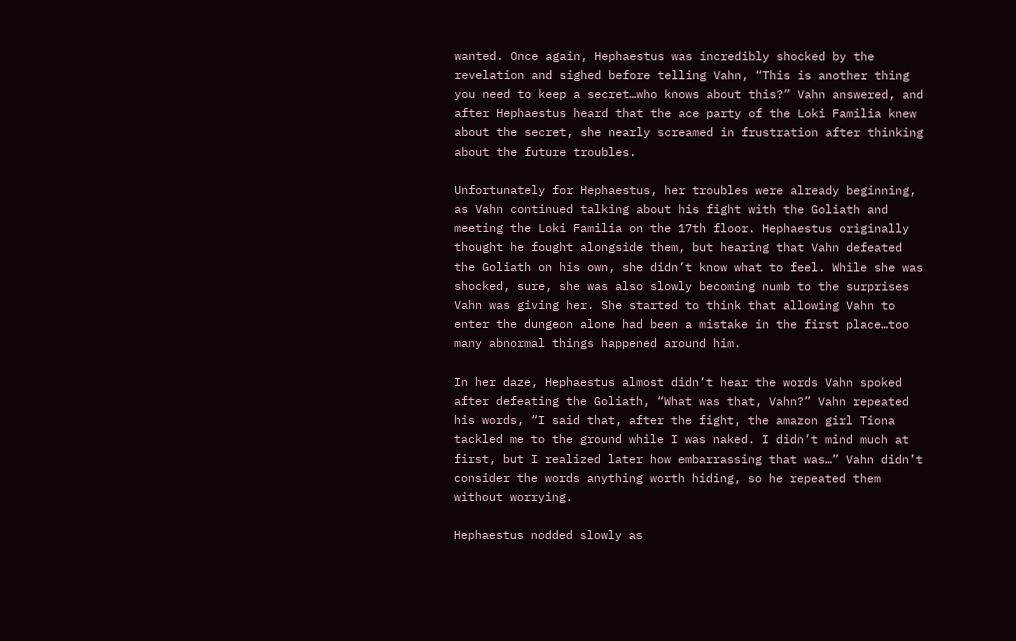wanted. Once again, Hephaestus was incredibly shocked by the revelation and sighed before telling Vahn, “This is another thing you need to keep a secret…who knows about this?” Vahn answered, and after Hephaestus heard that the ace party of the Loki Familia knew about the secret, she nearly screamed in frustration after thinking about the future troubles.

Unfortunately for Hephaestus, her troubles were already beginning, as Vahn continued talking about his fight with the Goliath and meeting the Loki Familia on the 17th floor. Hephaestus originally thought he fought alongside them, but hearing that Vahn defeated the Goliath on his own, she didn’t know what to feel. While she was shocked, sure, she was also slowly becoming numb to the surprises Vahn was giving her. She started to think that allowing Vahn to enter the dungeon alone had been a mistake in the first place…too many abnormal things happened around him.

In her daze, Hephaestus almost didn’t hear the words Vahn spoked after defeating the Goliath, “What was that, Vahn?” Vahn repeated his words, “I said that, after the fight, the amazon girl Tiona tackled me to the ground while I was naked. I didn’t mind much at first, but I realized later how embarrassing that was…” Vahn didn’t consider the words anything worth hiding, so he repeated them without worrying.

Hephaestus nodded slowly as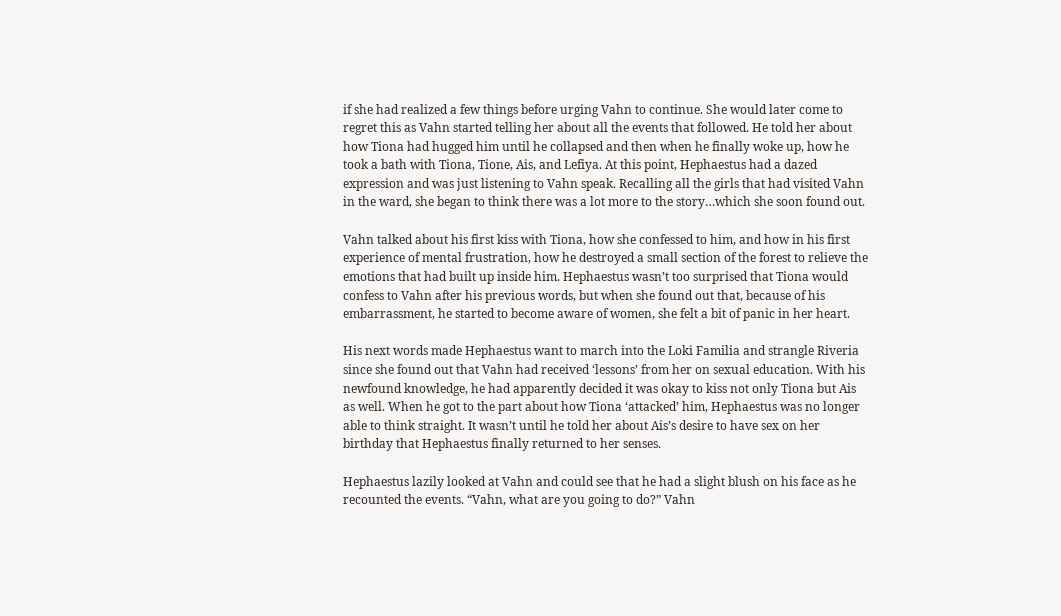if she had realized a few things before urging Vahn to continue. She would later come to regret this as Vahn started telling her about all the events that followed. He told her about how Tiona had hugged him until he collapsed and then when he finally woke up, how he took a bath with Tiona, Tione, Ais, and Lefiya. At this point, Hephaestus had a dazed expression and was just listening to Vahn speak. Recalling all the girls that had visited Vahn in the ward, she began to think there was a lot more to the story…which she soon found out.

Vahn talked about his first kiss with Tiona, how she confessed to him, and how in his first experience of mental frustration, how he destroyed a small section of the forest to relieve the emotions that had built up inside him. Hephaestus wasn’t too surprised that Tiona would confess to Vahn after his previous words, but when she found out that, because of his embarrassment, he started to become aware of women, she felt a bit of panic in her heart.

His next words made Hephaestus want to march into the Loki Familia and strangle Riveria since she found out that Vahn had received ‘lessons’ from her on sexual education. With his newfound knowledge, he had apparently decided it was okay to kiss not only Tiona but Ais as well. When he got to the part about how Tiona ‘attacked’ him, Hephaestus was no longer able to think straight. It wasn’t until he told her about Ais’s desire to have sex on her birthday that Hephaestus finally returned to her senses.

Hephaestus lazily looked at Vahn and could see that he had a slight blush on his face as he recounted the events. “Vahn, what are you going to do?” Vahn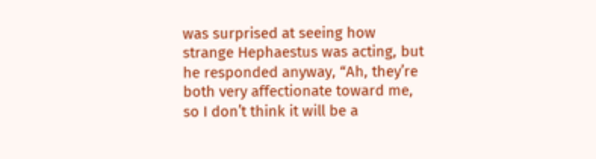was surprised at seeing how strange Hephaestus was acting, but he responded anyway, “Ah, they’re both very affectionate toward me, so I don’t think it will be a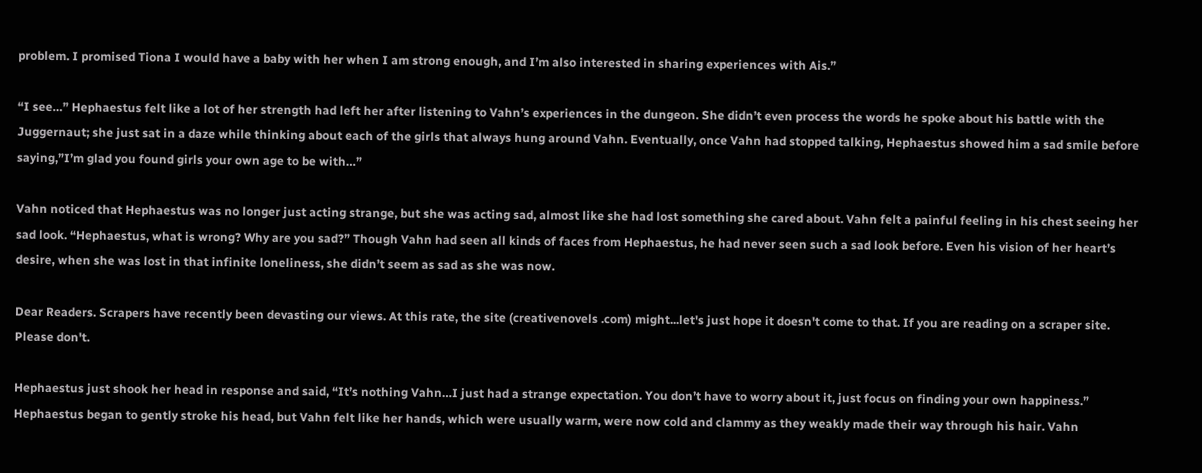problem. I promised Tiona I would have a baby with her when I am strong enough, and I’m also interested in sharing experiences with Ais.”

“I see…” Hephaestus felt like a lot of her strength had left her after listening to Vahn’s experiences in the dungeon. She didn’t even process the words he spoke about his battle with the Juggernaut; she just sat in a daze while thinking about each of the girls that always hung around Vahn. Eventually, once Vahn had stopped talking, Hephaestus showed him a sad smile before saying,”I’m glad you found girls your own age to be with…”

Vahn noticed that Hephaestus was no longer just acting strange, but she was acting sad, almost like she had lost something she cared about. Vahn felt a painful feeling in his chest seeing her sad look. “Hephaestus, what is wrong? Why are you sad?” Though Vahn had seen all kinds of faces from Hephaestus, he had never seen such a sad look before. Even his vision of her heart’s desire, when she was lost in that infinite loneliness, she didn’t seem as sad as she was now.

Dear Readers. Scrapers have recently been devasting our views. At this rate, the site (creativenovels .com) might...let's just hope it doesn't come to that. If you are reading on a scraper site. Please don't.

Hephaestus just shook her head in response and said, “It’s nothing Vahn…I just had a strange expectation. You don’t have to worry about it, just focus on finding your own happiness.” Hephaestus began to gently stroke his head, but Vahn felt like her hands, which were usually warm, were now cold and clammy as they weakly made their way through his hair. Vahn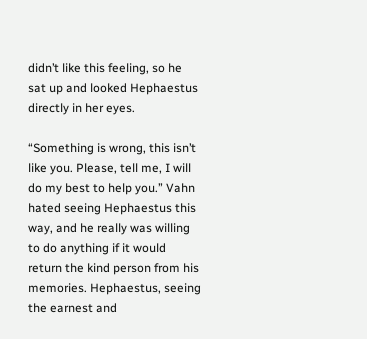didn’t like this feeling, so he sat up and looked Hephaestus directly in her eyes.

“Something is wrong, this isn’t like you. Please, tell me, I will do my best to help you.” Vahn hated seeing Hephaestus this way, and he really was willing to do anything if it would return the kind person from his memories. Hephaestus, seeing the earnest and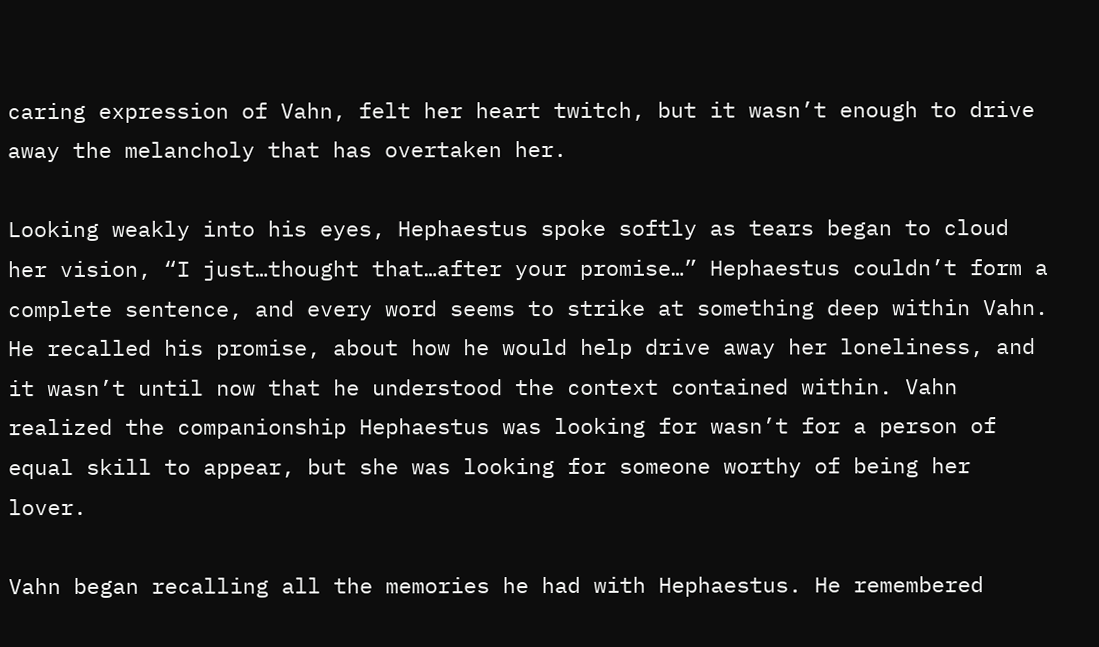caring expression of Vahn, felt her heart twitch, but it wasn’t enough to drive away the melancholy that has overtaken her.

Looking weakly into his eyes, Hephaestus spoke softly as tears began to cloud her vision, “I just…thought that…after your promise…” Hephaestus couldn’t form a complete sentence, and every word seems to strike at something deep within Vahn. He recalled his promise, about how he would help drive away her loneliness, and it wasn’t until now that he understood the context contained within. Vahn realized the companionship Hephaestus was looking for wasn’t for a person of equal skill to appear, but she was looking for someone worthy of being her lover.

Vahn began recalling all the memories he had with Hephaestus. He remembered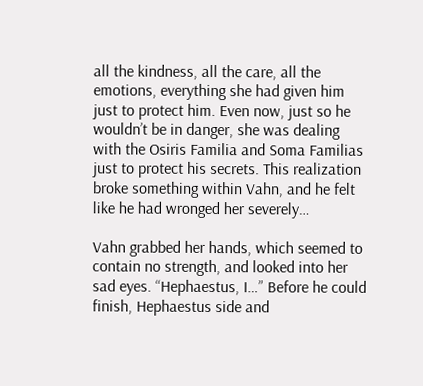all the kindness, all the care, all the emotions, everything she had given him just to protect him. Even now, just so he wouldn’t be in danger, she was dealing with the Osiris Familia and Soma Familias just to protect his secrets. This realization broke something within Vahn, and he felt like he had wronged her severely…

Vahn grabbed her hands, which seemed to contain no strength, and looked into her sad eyes. “Hephaestus, I…” Before he could finish, Hephaestus side and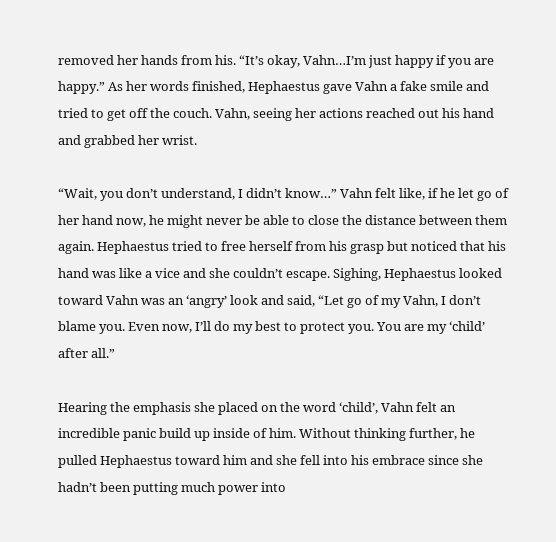removed her hands from his. “It’s okay, Vahn…I’m just happy if you are happy.” As her words finished, Hephaestus gave Vahn a fake smile and tried to get off the couch. Vahn, seeing her actions reached out his hand and grabbed her wrist.

“Wait, you don’t understand, I didn’t know…” Vahn felt like, if he let go of her hand now, he might never be able to close the distance between them again. Hephaestus tried to free herself from his grasp but noticed that his hand was like a vice and she couldn’t escape. Sighing, Hephaestus looked toward Vahn was an ‘angry’ look and said, “Let go of my Vahn, I don’t blame you. Even now, I’ll do my best to protect you. You are my ‘child’ after all.”

Hearing the emphasis she placed on the word ‘child’, Vahn felt an incredible panic build up inside of him. Without thinking further, he pulled Hephaestus toward him and she fell into his embrace since she hadn’t been putting much power into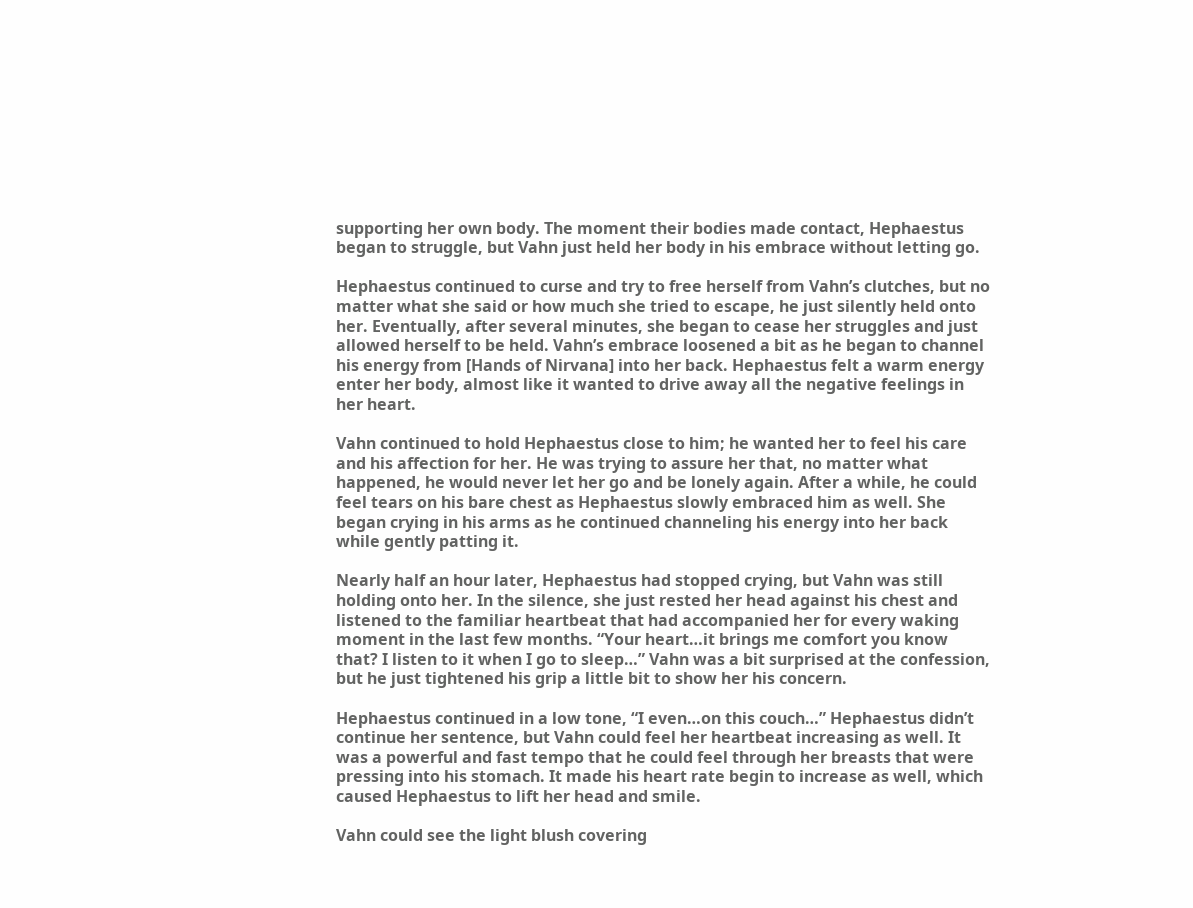supporting her own body. The moment their bodies made contact, Hephaestus began to struggle, but Vahn just held her body in his embrace without letting go.

Hephaestus continued to curse and try to free herself from Vahn’s clutches, but no matter what she said or how much she tried to escape, he just silently held onto her. Eventually, after several minutes, she began to cease her struggles and just allowed herself to be held. Vahn’s embrace loosened a bit as he began to channel his energy from [Hands of Nirvana] into her back. Hephaestus felt a warm energy enter her body, almost like it wanted to drive away all the negative feelings in her heart.

Vahn continued to hold Hephaestus close to him; he wanted her to feel his care and his affection for her. He was trying to assure her that, no matter what happened, he would never let her go and be lonely again. After a while, he could feel tears on his bare chest as Hephaestus slowly embraced him as well. She began crying in his arms as he continued channeling his energy into her back while gently patting it.

Nearly half an hour later, Hephaestus had stopped crying, but Vahn was still holding onto her. In the silence, she just rested her head against his chest and listened to the familiar heartbeat that had accompanied her for every waking moment in the last few months. “Your heart…it brings me comfort you know that? I listen to it when I go to sleep…” Vahn was a bit surprised at the confession, but he just tightened his grip a little bit to show her his concern.

Hephaestus continued in a low tone, “I even…on this couch…” Hephaestus didn’t continue her sentence, but Vahn could feel her heartbeat increasing as well. It was a powerful and fast tempo that he could feel through her breasts that were pressing into his stomach. It made his heart rate begin to increase as well, which caused Hephaestus to lift her head and smile.

Vahn could see the light blush covering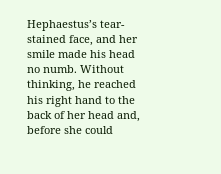Hephaestus’s tear-stained face, and her smile made his head no numb. Without thinking, he reached his right hand to the back of her head and, before she could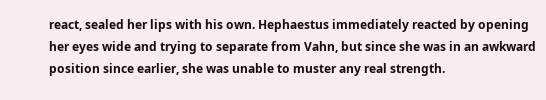react, sealed her lips with his own. Hephaestus immediately reacted by opening her eyes wide and trying to separate from Vahn, but since she was in an awkward position since earlier, she was unable to muster any real strength.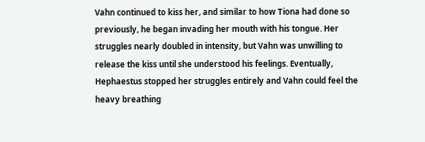Vahn continued to kiss her, and similar to how Tiona had done so previously, he began invading her mouth with his tongue. Her struggles nearly doubled in intensity, but Vahn was unwilling to release the kiss until she understood his feelings. Eventually, Hephaestus stopped her struggles entirely and Vahn could feel the heavy breathing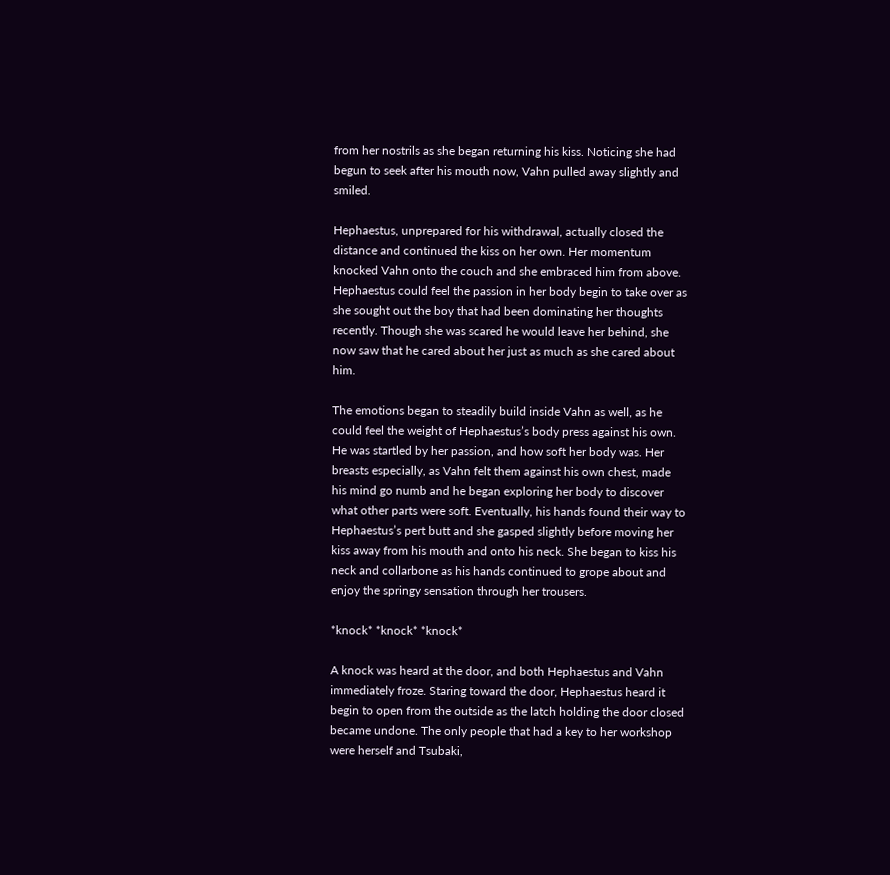from her nostrils as she began returning his kiss. Noticing she had begun to seek after his mouth now, Vahn pulled away slightly and smiled.

Hephaestus, unprepared for his withdrawal, actually closed the distance and continued the kiss on her own. Her momentum knocked Vahn onto the couch and she embraced him from above. Hephaestus could feel the passion in her body begin to take over as she sought out the boy that had been dominating her thoughts recently. Though she was scared he would leave her behind, she now saw that he cared about her just as much as she cared about him.

The emotions began to steadily build inside Vahn as well, as he could feel the weight of Hephaestus’s body press against his own. He was startled by her passion, and how soft her body was. Her breasts especially, as Vahn felt them against his own chest, made his mind go numb and he began exploring her body to discover what other parts were soft. Eventually, his hands found their way to Hephaestus’s pert butt and she gasped slightly before moving her kiss away from his mouth and onto his neck. She began to kiss his neck and collarbone as his hands continued to grope about and enjoy the springy sensation through her trousers.

*knock* *knock* *knock*

A knock was heard at the door, and both Hephaestus and Vahn immediately froze. Staring toward the door, Hephaestus heard it begin to open from the outside as the latch holding the door closed became undone. The only people that had a key to her workshop were herself and Tsubaki,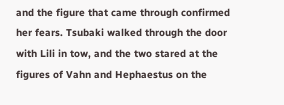and the figure that came through confirmed her fears. Tsubaki walked through the door with Lili in tow, and the two stared at the figures of Vahn and Hephaestus on the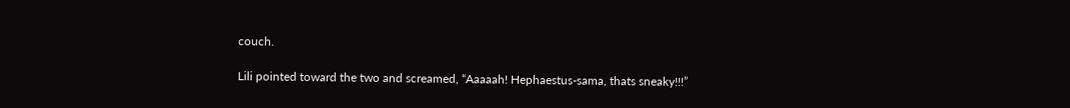couch.

Lili pointed toward the two and screamed, “Aaaaah! Hephaestus-sama, thats sneaky!!!”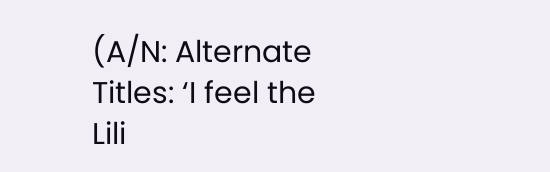(A/N: Alternate Titles: ‘I feel the Lili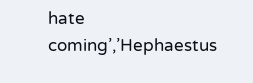hate coming’,’Hephaestus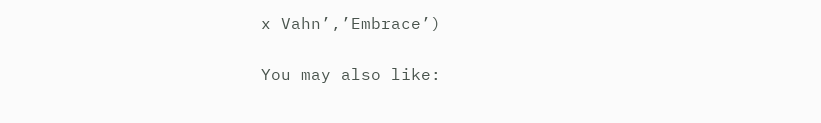x Vahn’,’Embrace’)

You may also like: